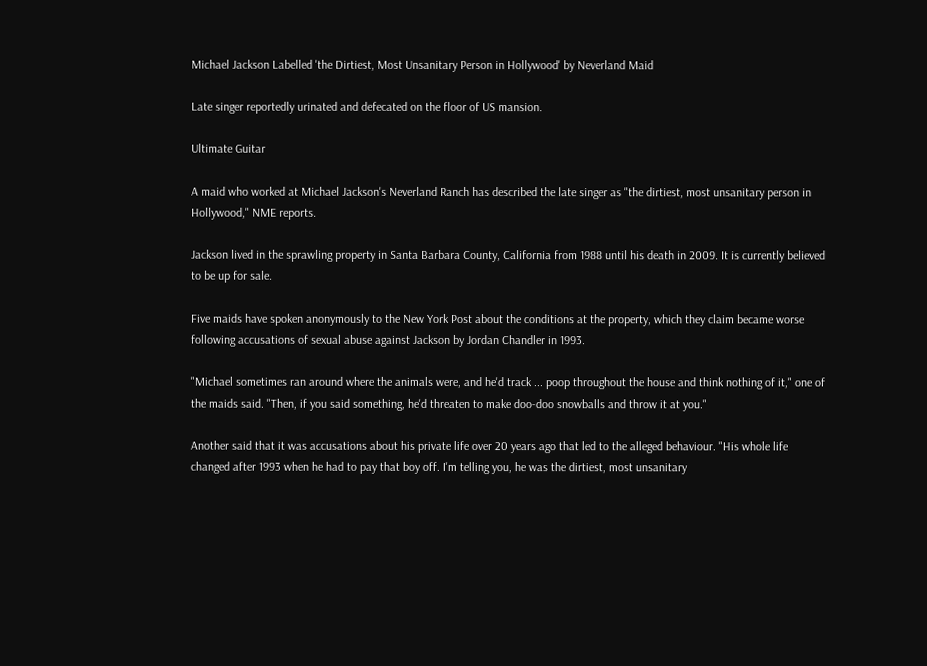Michael Jackson Labelled 'the Dirtiest, Most Unsanitary Person in Hollywood' by Neverland Maid

Late singer reportedly urinated and defecated on the floor of US mansion.

Ultimate Guitar

A maid who worked at Michael Jackson's Neverland Ranch has described the late singer as "the dirtiest, most unsanitary person in Hollywood," NME reports.

Jackson lived in the sprawling property in Santa Barbara County, California from 1988 until his death in 2009. It is currently believed to be up for sale.

Five maids have spoken anonymously to the New York Post about the conditions at the property, which they claim became worse following accusations of sexual abuse against Jackson by Jordan Chandler in 1993.

"Michael sometimes ran around where the animals were, and he'd track ... poop throughout the house and think nothing of it," one of the maids said. "Then, if you said something, he'd threaten to make doo-doo snowballs and throw it at you."

Another said that it was accusations about his private life over 20 years ago that led to the alleged behaviour. "His whole life changed after 1993 when he had to pay that boy off. I'm telling you, he was the dirtiest, most unsanitary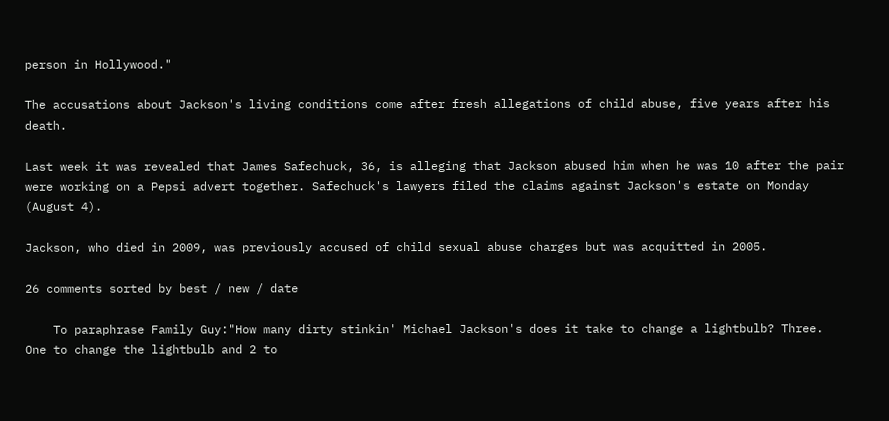person in Hollywood."

The accusations about Jackson's living conditions come after fresh allegations of child abuse, five years after his death.

Last week it was revealed that James Safechuck, 36, is alleging that Jackson abused him when he was 10 after the pair were working on a Pepsi advert together. Safechuck's lawyers filed the claims against Jackson's estate on Monday (August 4).

Jackson, who died in 2009, was previously accused of child sexual abuse charges but was acquitted in 2005.

26 comments sorted by best / new / date

    To paraphrase Family Guy:"How many dirty stinkin' Michael Jackson's does it take to change a lightbulb? Three. One to change the lightbulb and 2 to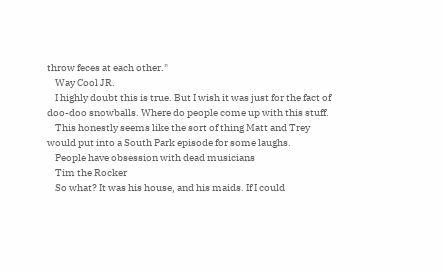throw feces at each other."
    Way Cool JR.
    I highly doubt this is true. But I wish it was just for the fact of doo-doo snowballs. Where do people come up with this stuff.
    This honestly seems like the sort of thing Matt and Trey would put into a South Park episode for some laughs.
    People have obsession with dead musicians
    Tim the Rocker
    So what? It was his house, and his maids. If I could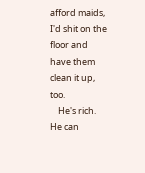afford maids, I'd shit on the floor and have them clean it up, too.
    He's rich. He can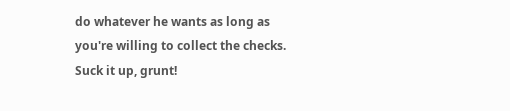do whatever he wants as long as you're willing to collect the checks. Suck it up, grunt!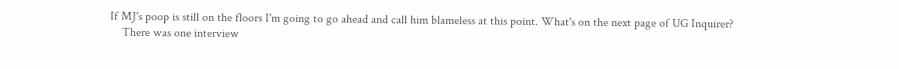If MJ's poop is still on the floors I'm going to go ahead and call him blameless at this point. What's on the next page of UG Inquirer?
    There was one interview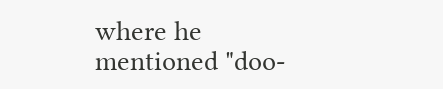where he mentioned "doo-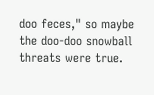doo feces," so maybe the doo-doo snowball threats were true.